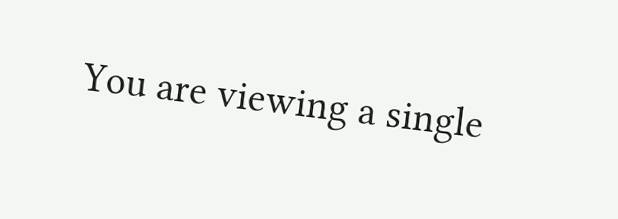You are viewing a single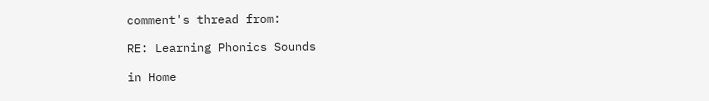comment's thread from:

RE: Learning Phonics Sounds

in Home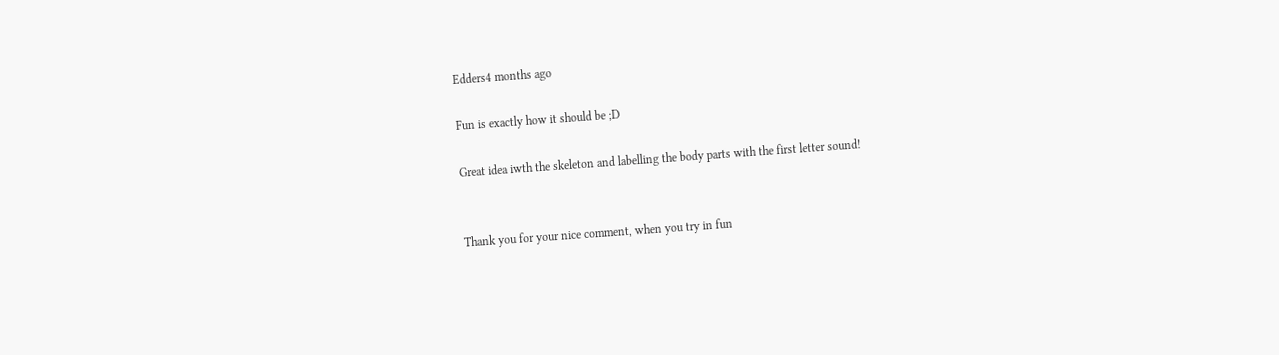Edders4 months ago

Fun is exactly how it should be ;D

Great idea iwth the skeleton and labelling the body parts with the first letter sound!


Thank you for your nice comment, when you try in fun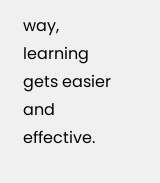way, learning gets easier and effective.